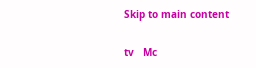Skip to main content

tv   Mc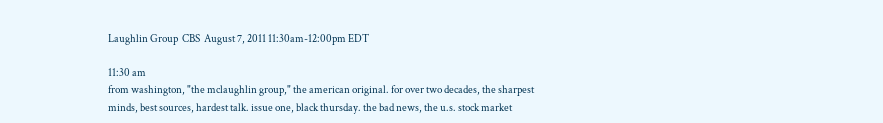Laughlin Group  CBS  August 7, 2011 11:30am-12:00pm EDT

11:30 am
from washington, "the mclaughlin group," the american original. for over two decades, the sharpest minds, best sources, hardest talk. issue one, black thursday. the bad news, the u.s. stock market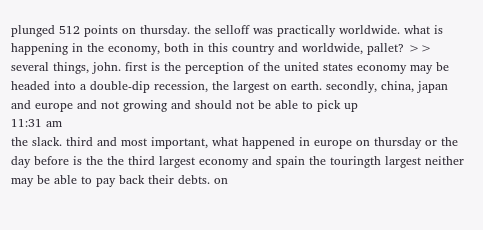plunged 512 points on thursday. the selloff was practically worldwide. what is happening in the economy, both in this country and worldwide, pallet? >> several things, john. first is the perception of the united states economy may be headed into a double-dip recession, the largest on earth. secondly, china, japan and europe and not growing and should not be able to pick up
11:31 am
the slack. third and most important, what happened in europe on thursday or the day before is the the third largest economy and spain the touringth largest neither may be able to pay back their debts. on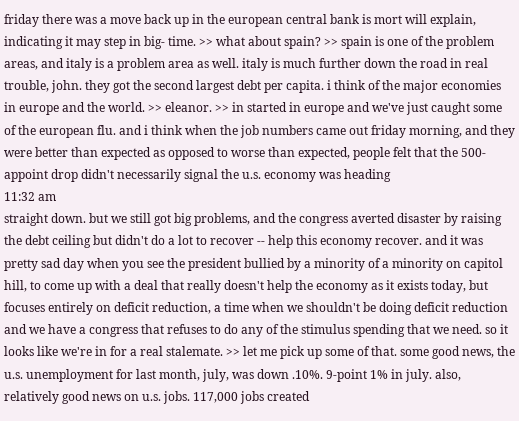friday there was a move back up in the european central bank is mort will explain, indicating it may step in big- time. >> what about spain? >> spain is one of the problem areas, and italy is a problem area as well. italy is much further down the road in real trouble, john. they got the second largest debt per capita. i think of the major economies in europe and the world. >> eleanor. >> in started in europe and we've just caught some of the european flu. and i think when the job numbers came out friday morning, and they were better than expected as opposed to worse than expected, people felt that the 500-appoint drop didn't necessarily signal the u.s. economy was heading
11:32 am
straight down. but we still got big problems, and the congress averted disaster by raising the debt ceiling but didn't do a lot to recover -- help this economy recover. and it was pretty sad day when you see the president bullied by a minority of a minority on capitol hill, to come up with a deal that really doesn't help the economy as it exists today, but focuses entirely on deficit reduction, a time when we shouldn't be doing deficit reduction and we have a congress that refuses to do any of the stimulus spending that we need. so it looks like we're in for a real stalemate. >> let me pick up some of that. some good news, the u.s. unemployment for last month, july, was down .10%. 9-point 1% in july. also, relatively good news on u.s. jobs. 117,000 jobs created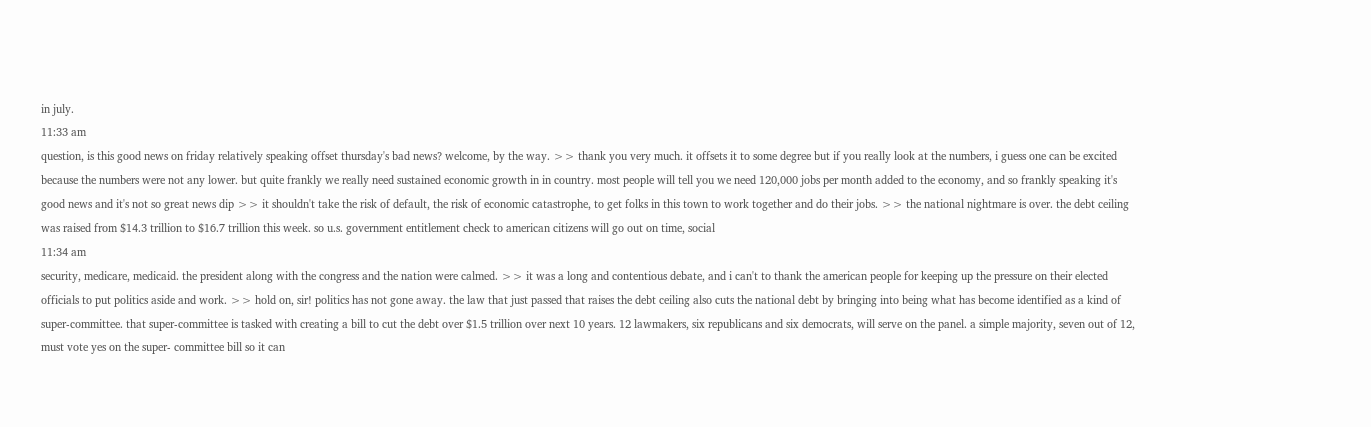in july.
11:33 am
question, is this good news on friday relatively speaking offset thursday's bad news? welcome, by the way. >> thank you very much. it offsets it to some degree but if you really look at the numbers, i guess one can be excited because the numbers were not any lower. but quite frankly we really need sustained economic growth in in country. most people will tell you we need 120,000 jobs per month added to the economy, and so frankly speaking it's good news and it's not so great news dip >> it shouldn't take the risk of default, the risk of economic catastrophe, to get folks in this town to work together and do their jobs. >> the national nightmare is over. the debt ceiling was raised from $14.3 trillion to $16.7 trillion this week. so u.s. government entitlement check to american citizens will go out on time, social
11:34 am
security, medicare, medicaid. the president along with the congress and the nation were calmed. >> it was a long and contentious debate, and i can't to thank the american people for keeping up the pressure on their elected officials to put politics aside and work. >> hold on, sir! politics has not gone away. the law that just passed that raises the debt ceiling also cuts the national debt by bringing into being what has become identified as a kind of super-committee. that super-committee is tasked with creating a bill to cut the debt over $1.5 trillion over next 10 years. 12 lawmakers, six republicans and six democrats, will serve on the panel. a simple majority, seven out of 12, must vote yes on the super- committee bill so it can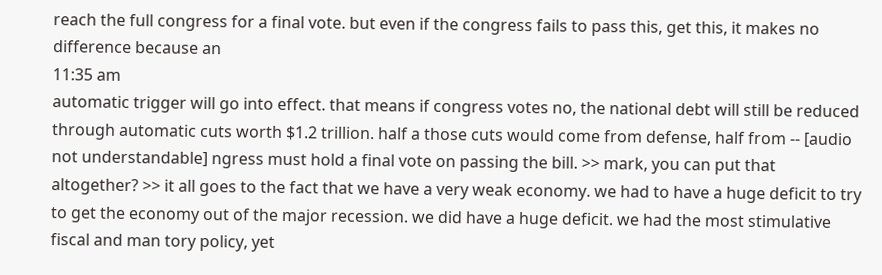reach the full congress for a final vote. but even if the congress fails to pass this, get this, it makes no difference because an
11:35 am
automatic trigger will go into effect. that means if congress votes no, the national debt will still be reduced through automatic cuts worth $1.2 trillion. half a those cuts would come from defense, half from -- [audio not understandable] ngress must hold a final vote on passing the bill. >> mark, you can put that altogether? >> it all goes to the fact that we have a very weak economy. we had to have a huge deficit to try to get the economy out of the major recession. we did have a huge deficit. we had the most stimulative fiscal and man tory policy, yet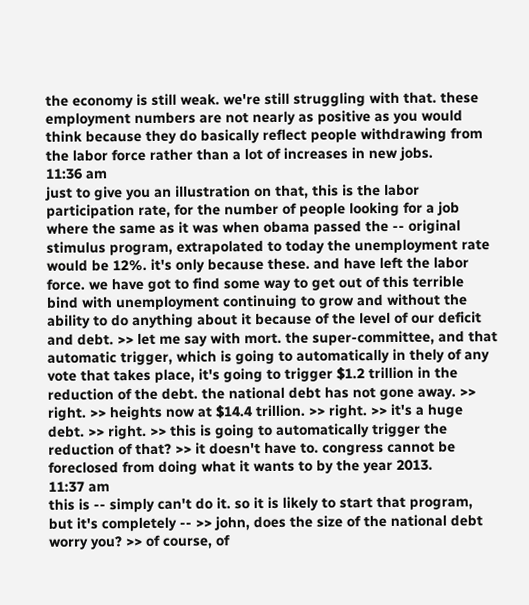the economy is still weak. we're still struggling with that. these employment numbers are not nearly as positive as you would think because they do basically reflect people withdrawing from the labor force rather than a lot of increases in new jobs.
11:36 am
just to give you an illustration on that, this is the labor participation rate, for the number of people looking for a job where the same as it was when obama passed the -- original stimulus program, extrapolated to today the unemployment rate would be 12%. it's only because these. and have left the labor force. we have got to find some way to get out of this terrible bind with unemployment continuing to grow and without the ability to do anything about it because of the level of our deficit and debt. >> let me say with mort. the super-committee, and that automatic trigger, which is going to automatically in thely of any vote that takes place, it's going to trigger $1.2 trillion in the reduction of the debt. the national debt has not gone away. >> right. >> heights now at $14.4 trillion. >> right. >> it's a huge debt. >> right. >> this is going to automatically trigger the reduction of that? >> it doesn't have to. congress cannot be foreclosed from doing what it wants to by the year 2013.
11:37 am
this is -- simply can't do it. so it is likely to start that program, but it's completely -- >> john, does the size of the national debt worry you? >> of course, of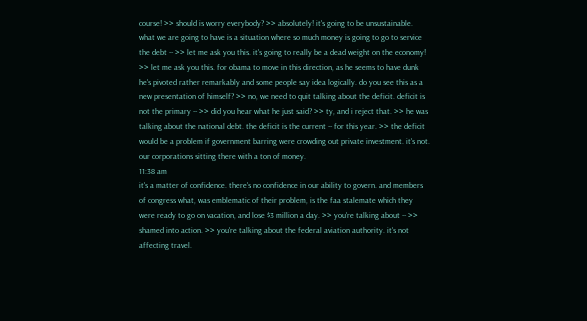course! >> should is worry everybody? >> absolutely! it's going to be unsustainable. what we are going to have is a situation where so much money is going to go to service the debt -- >> let me ask you this. it's going to really be a dead weight on the economy! >> let me ask you this. for obama to move in this direction, as he seems to have dunk he's pivoted rather remarkably and some people say idea logically. do you see this as a new presentation of himself? >> no, we need to quit talking about the deficit. deficit is not the primary -- >> did you hear what he just said? >> ty, and i reject that. >> he was talking about the national debt. the deficit is the current -- for this year. >> the deficit would be a problem if government barring were crowding out private investment. it's not. our corporations sitting there with a ton of money.
11:38 am
it's a matter of confidence. there's no confidence in our ability to govern. and members of congress what, was emblematic of their problem, is the faa stalemate which they were ready to go on vacation, and lose $3 million a day. >> you're talking about -- >> shamed into action. >> you're talking about the federal aviation authority. it's not affecting travel.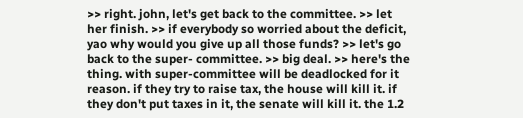>> right. john, let's get back to the committee. >> let her finish. >> if everybody so worried about the deficit, yao why would you give up all those funds? >> let's go back to the super- committee. >> big deal. >> here's the thing. with super-committee will be deadlocked for it reason. if they try to raise tax, the house will kill it. if they don't put taxes in it, the senate will kill it. the 1.2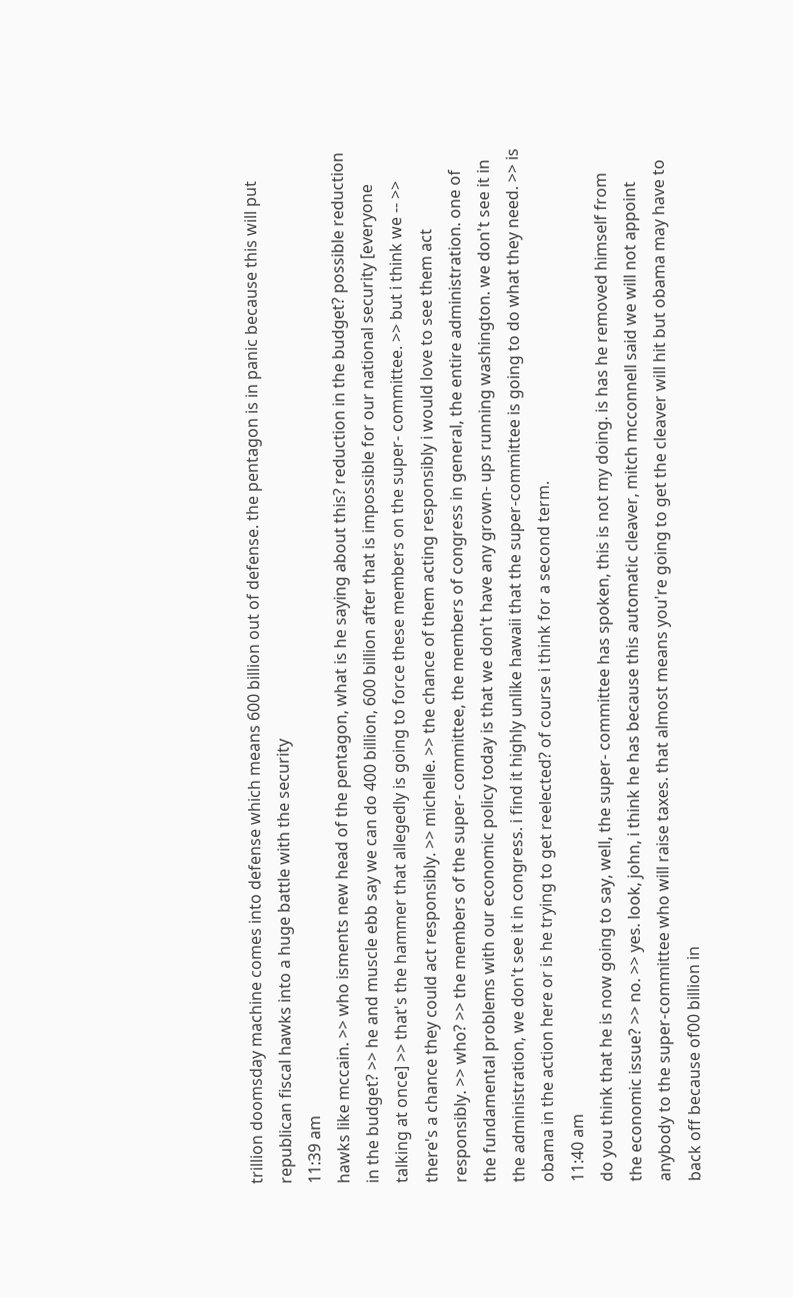trillion doomsday machine comes into defense which means 600 billion out of defense. the pentagon is in panic because this will put republican fiscal hawks into a huge battle with the security
11:39 am
hawks like mccain. >> who isments new head of the pentagon, what is he saying about this? reduction in the budget? possible reduction in the budget? >> he and muscle ebb say we can do 400 billion, 600 billion after that is impossible for our national security [everyone talking at once] >> that's the hammer that allegedly is going to force these members on the super- committee. >> but i think we -- >> there's a chance they could act responsibly. >> michelle. >> the chance of them acting responsibly i would love to see them act responsibly. >> who? >> the members of the super- committee, the members of congress in general, the entire administration. one of the fundamental problems with our economic policy today is that we don't have any grown- ups running washington. we don't see it in the administration, we don't see it in congress. i find it highly unlike hawaii that the super-committee is going to do what they need. >> is obama in the action here or is he trying to get reelected? of course i think for a second term.
11:40 am
do you think that he is now going to say, well, the super- committee has spoken, this is not my doing. is has he removed himself from the economic issue? >> no. >> yes. look, john, i think he has because this automatic cleaver, mitch mcconnell said we will not appoint anybody to the super-committee who will raise taxes. that almost means you're going to get the cleaver will hit but obama may have to back off because of00 billion in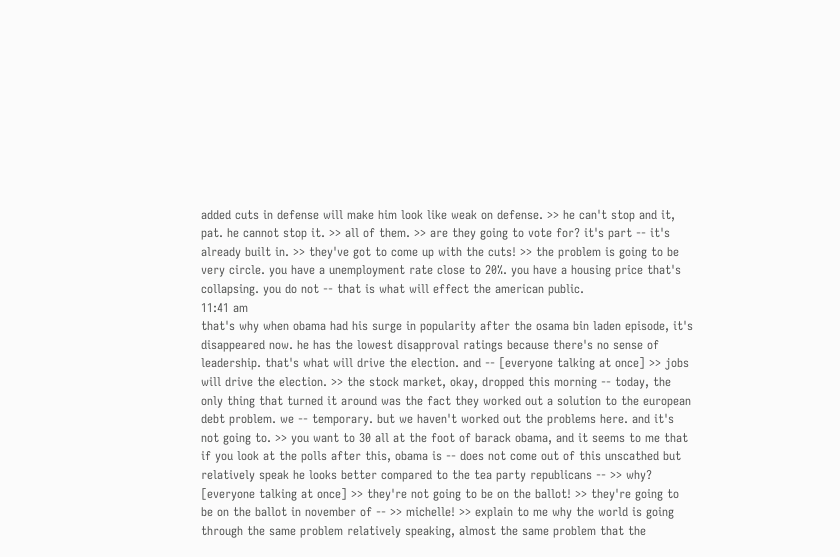added cuts in defense will make him look like weak on defense. >> he can't stop and it, pat. he cannot stop it. >> all of them. >> are they going to vote for? it's part -- it's already built in. >> they've got to come up with the cuts! >> the problem is going to be very circle. you have a unemployment rate close to 20%. you have a housing price that's collapsing. you do not -- that is what will effect the american public.
11:41 am
that's why when obama had his surge in popularity after the osama bin laden episode, it's disappeared now. he has the lowest disapproval ratings because there's no sense of leadership. that's what will drive the election. and -- [everyone talking at once] >> jobs will drive the election. >> the stock market, okay, dropped this morning -- today, the only thing that turned it around was the fact they worked out a solution to the european debt problem. we -- temporary. but we haven't worked out the problems here. and it's not going to. >> you want to 30 all at the foot of barack obama, and it seems to me that if you look at the polls after this, obama is -- does not come out of this unscathed but relatively speak he looks better compared to the tea party republicans -- >> why? [everyone talking at once] >> they're not going to be on the ballot! >> they're going to be on the ballot in november of -- >> michelle! >> explain to me why the world is going through the same problem relatively speaking, almost the same problem that the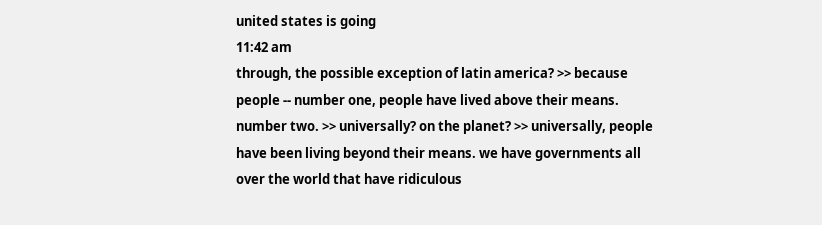united states is going
11:42 am
through, the possible exception of latin america? >> because people -- number one, people have lived above their means. number two. >> universally? on the planet? >> universally, people have been living beyond their means. we have governments all over the world that have ridiculous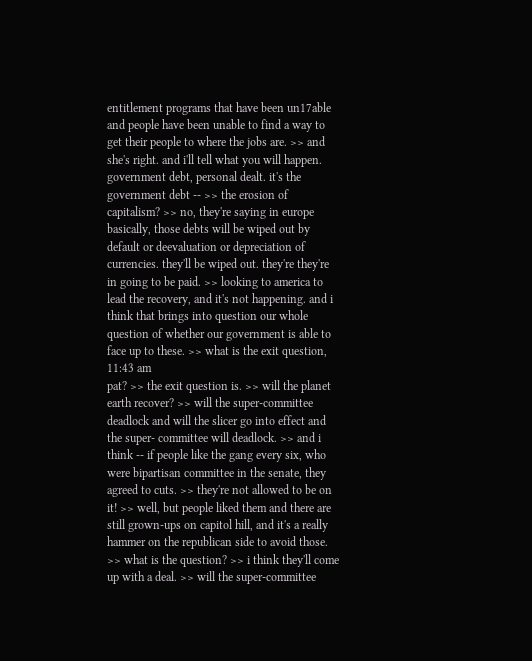entitlement programs that have been un17able and people have been unable to find a way to get their people to where the jobs are. >> and she's right. and i'll tell what you will happen. government debt, personal dealt. it's the government debt -- >> the erosion of capitalism? >> no, they're saying in europe basically, those debts will be wiped out by default or deevaluation or depreciation of currencies. they'll be wiped out. they're they're in going to be paid. >> looking to america to lead the recovery, and it's not happening. and i think that brings into question our whole question of whether our government is able to face up to these. >> what is the exit question,
11:43 am
pat? >> the exit question is. >> will the planet earth recover? >> will the super-committee deadlock and will the slicer go into effect and the super- committee will deadlock. >> and i think -- if people like the gang every six, who were bipartisan committee in the senate, they agreed to cuts. >> they're not allowed to be on it! >> well, but people liked them and there are still grown-ups on capitol hill, and it's a really hammer on the republican side to avoid those. >> what is the question? >> i think they'll come up with a deal. >> will the super-committee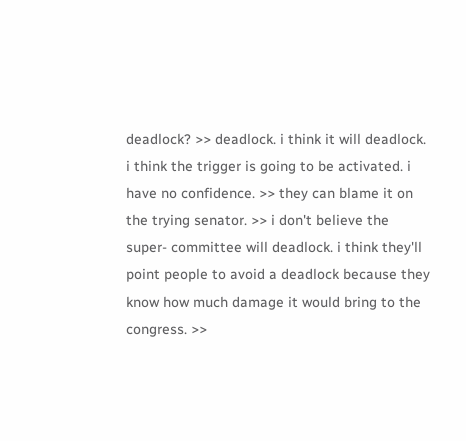deadlock? >> deadlock. i think it will deadlock. i think the trigger is going to be activated. i have no confidence. >> they can blame it on the trying senator. >> i don't believe the super- committee will deadlock. i think they'll point people to avoid a deadlock because they know how much damage it would bring to the congress. >>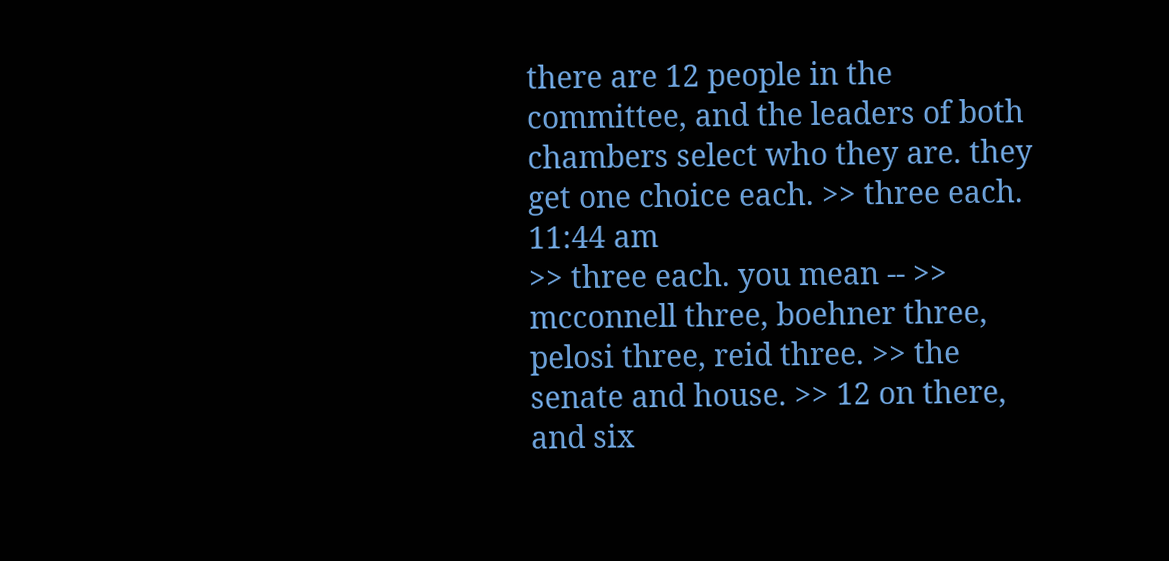there are 12 people in the committee, and the leaders of both chambers select who they are. they get one choice each. >> three each.
11:44 am
>> three each. you mean -- >> mcconnell three, boehner three, pelosi three, reid three. >> the senate and house. >> 12 on there, and six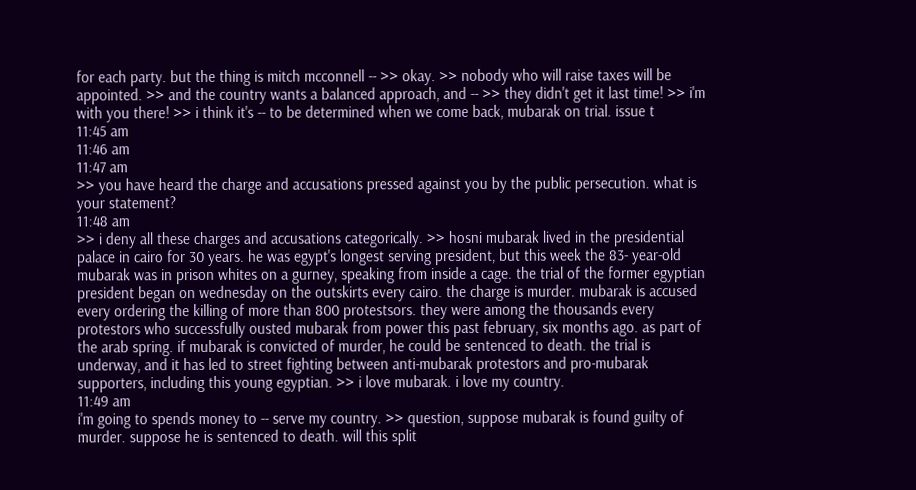for each party. but the thing is mitch mcconnell -- >> okay. >> nobody who will raise taxes will be appointed. >> and the country wants a balanced approach, and -- >> they didn't get it last time! >> i'm with you there! >> i think it's -- to be determined when we come back, mubarak on trial. issue t
11:45 am
11:46 am
11:47 am
>> you have heard the charge and accusations pressed against you by the public persecution. what is your statement?
11:48 am
>> i deny all these charges and accusations categorically. >> hosni mubarak lived in the presidential palace in cairo for 30 years. he was egypt's longest serving president, but this week the 83- year-old mubarak was in prison whites on a gurney, speaking from inside a cage. the trial of the former egyptian president began on wednesday on the outskirts every cairo. the charge is murder. mubarak is accused every ordering the killing of more than 800 protestsors. they were among the thousands every protestors who successfully ousted mubarak from power this past february, six months ago. as part of the arab spring. if mubarak is convicted of murder, he could be sentenced to death. the trial is underway, and it has led to street fighting between anti-mubarak protestors and pro-mubarak supporters, including this young egyptian. >> i love mubarak. i love my country.
11:49 am
i'm going to spends money to -- serve my country. >> question, suppose mubarak is found guilty of murder. suppose he is sentenced to death. will this split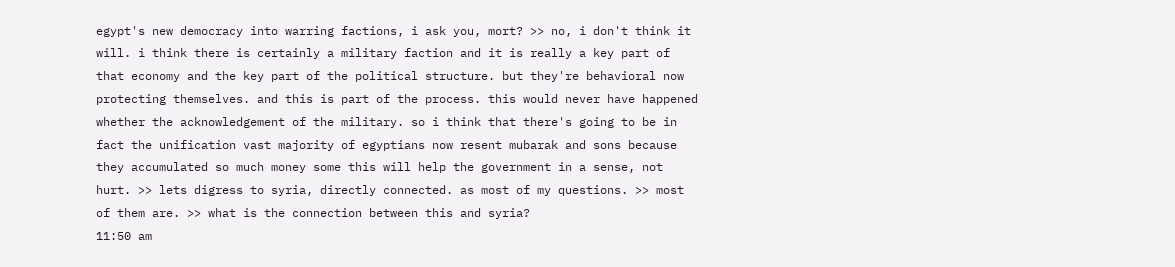egypt's new democracy into warring factions, i ask you, mort? >> no, i don't think it will. i think there is certainly a military faction and it is really a key part of that economy and the key part of the political structure. but they're behavioral now protecting themselves. and this is part of the process. this would never have happened whether the acknowledgement of the military. so i think that there's going to be in fact the unification vast majority of egyptians now resent mubarak and sons because they accumulated so much money some this will help the government in a sense, not hurt. >> lets digress to syria, directly connected. as most of my questions. >> most of them are. >> what is the connection between this and syria?
11:50 am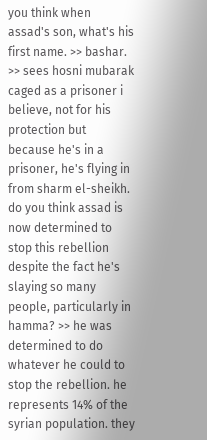you think when assad's son, what's his first name. >> bashar. >> sees hosni mubarak caged as a prisoner i believe, not for his protection but because he's in a prisoner, he's flying in from sharm el-sheikh. do you think assad is now determined to stop this rebellion despite the fact he's slaying so many people, particularly in hamma? >> he was determined to do whatever he could to stop the rebellion. he represents 14% of the syrian population. they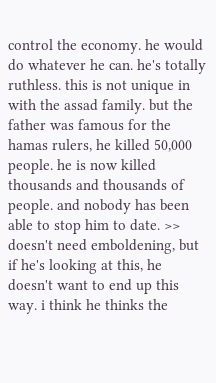control the economy. he would do whatever he can. he's totally ruthless. this is not unique in with the assad family. but the father was famous for the hamas rulers, he killed 50,000 people. he is now killed thousands and thousands of people. and nobody has been able to stop him to date. >> doesn't need emboldening, but if he's looking at this, he doesn't want to end up this way. i think he thinks the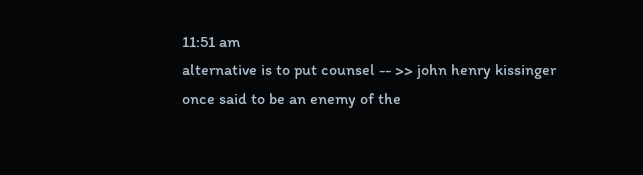11:51 am
alternative is to put counsel -- >> john henry kissinger once said to be an enemy of the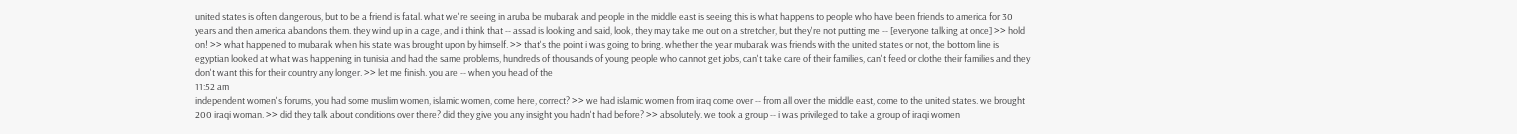united states is often dangerous, but to be a friend is fatal. what we're seeing in aruba be mubarak and people in the middle east is seeing this is what happens to people who have been friends to america for 30 years and then america abandons them. they wind up in a cage, and i think that -- assad is looking and said, look, they may take me out on a stretcher, but they're not putting me -- [everyone talking at once] >> hold on! >> what happened to mubarak when his state was brought upon by himself. >> that's the point i was going to bring. whether the year mubarak was friends with the united states or not, the bottom line is egyptian looked at what was happening in tunisia and had the same problems, hundreds of thousands of young people who cannot get jobs, can't take care of their families, can't feed or clothe their families and they don't want this for their country any longer. >> let me finish. you are -- when you head of the
11:52 am
independent women's forums, you had some muslim women, islamic women, come here, correct? >> we had islamic women from iraq come over -- from all over the middle east, come to the united states. we brought 200 iraqi woman. >> did they talk about conditions over there? did they give you any insight you hadn't had before? >> absolutely. we took a group -- i was privileged to take a group of iraqi women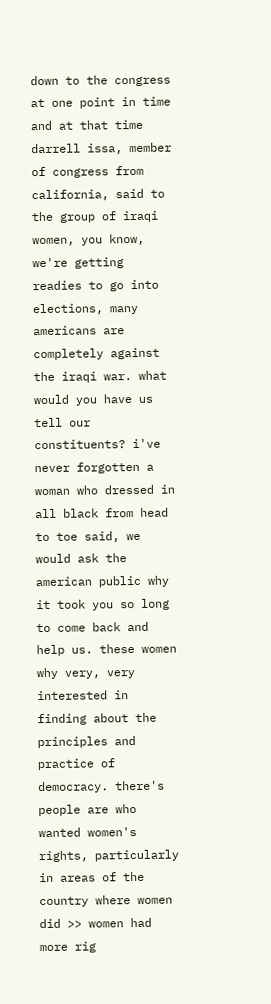down to the congress at one point in time and at that time darrell issa, member of congress from california, said to the group of iraqi women, you know, we're getting readies to go into elections, many americans are completely against the iraqi war. what would you have us tell our constituents? i've never forgotten a woman who dressed in all black from head to toe said, we would ask the american public why it took you so long to come back and help us. these women why very, very interested in finding about the principles and practice of democracy. there's people are who wanted women's rights, particularly in areas of the country where women did >> women had more rig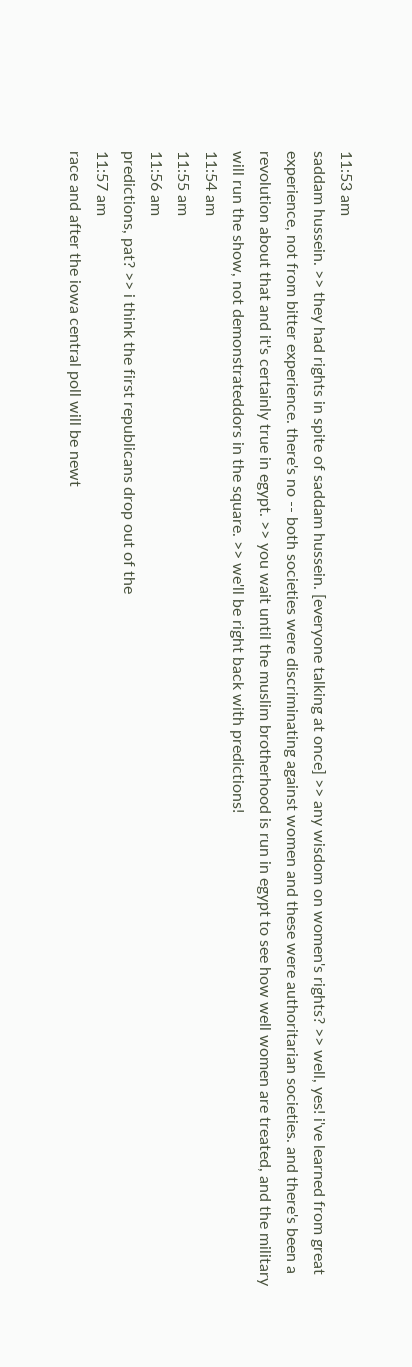11:53 am
saddam hussein. >> they had rights in spite of saddam hussein. [everyone talking at once] >> any wisdom on women's rights? >> well, yes! i've learned from great experience, not from bitter experience. there's no -- both societies were discriminating against women and these were authoritarian societies. and there's been a revolution about that and it's certainly true in egypt. >> you wait until the muslim brotherhood is run in egypt to see how well women are treated, and the military will run the show, not demonstrateddors in the square. >> we'll be right back with predictions!
11:54 am
11:55 am
11:56 am
predictions, pat? >> i think the first republicans drop out of the
11:57 am
race and after the iowa central poll will be newt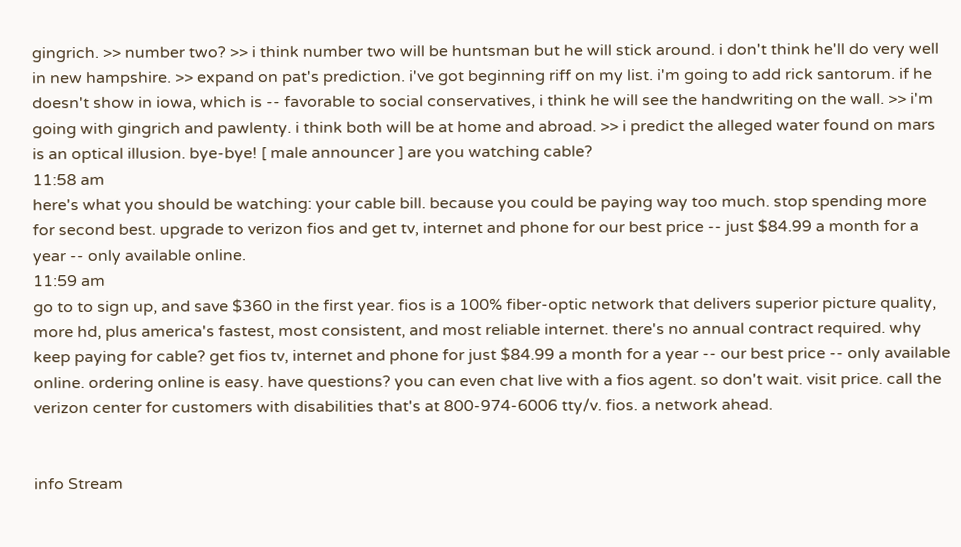gingrich. >> number two? >> i think number two will be huntsman but he will stick around. i don't think he'll do very well in new hampshire. >> expand on pat's prediction. i've got beginning riff on my list. i'm going to add rick santorum. if he doesn't show in iowa, which is -- favorable to social conservatives, i think he will see the handwriting on the wall. >> i'm going with gingrich and pawlenty. i think both will be at home and abroad. >> i predict the alleged water found on mars is an optical illusion. bye-bye! [ male announcer ] are you watching cable?
11:58 am
here's what you should be watching: your cable bill. because you could be paying way too much. stop spending more for second best. upgrade to verizon fios and get tv, internet and phone for our best price -- just $84.99 a month for a year -- only available online.
11:59 am
go to to sign up, and save $360 in the first year. fios is a 100% fiber-optic network that delivers superior picture quality, more hd, plus america's fastest, most consistent, and most reliable internet. there's no annual contract required. why keep paying for cable? get fios tv, internet and phone for just $84.99 a month for a year -- our best price -- only available online. ordering online is easy. have questions? you can even chat live with a fios agent. so don't wait. visit price. call the verizon center for customers with disabilities that's at 800-974-6006 tty/v. fios. a network ahead.


info Stream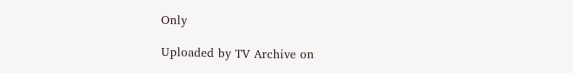Only

Uploaded by TV Archive on